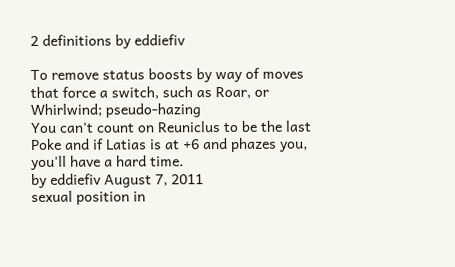2 definitions by eddiefiv

To remove status boosts by way of moves that force a switch, such as Roar, or Whirlwind; pseudo-hazing
You can't count on Reuniclus to be the last Poke and if Latias is at +6 and phazes you, you'll have a hard time.
by eddiefiv August 7, 2011
sexual position in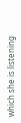which she is listening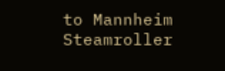to Mannheim Steamroller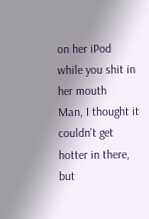on her iPod while you shit in her mouth
Man, I thought it couldn't get hotter in there, but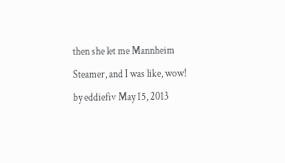then she let me Mannheim Steamer, and I was like, wow!
by eddiefiv May 15, 2013